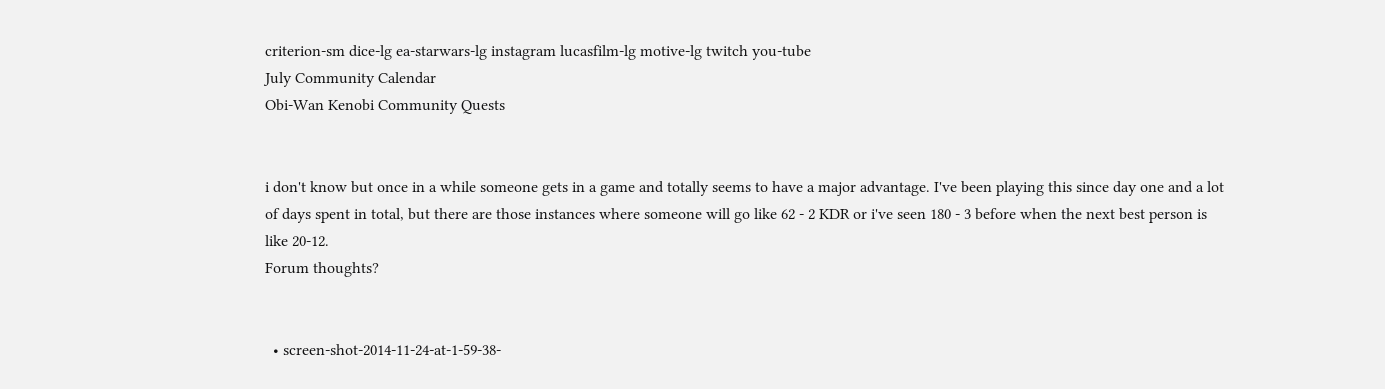criterion-sm dice-lg ea-starwars-lg instagram lucasfilm-lg motive-lg twitch you-tube
July Community Calendar
Obi-Wan Kenobi Community Quests


i don't know but once in a while someone gets in a game and totally seems to have a major advantage. I've been playing this since day one and a lot of days spent in total, but there are those instances where someone will go like 62 - 2 KDR or i've seen 180 - 3 before when the next best person is like 20-12.
Forum thoughts?


  • screen-shot-2014-11-24-at-1-59-38-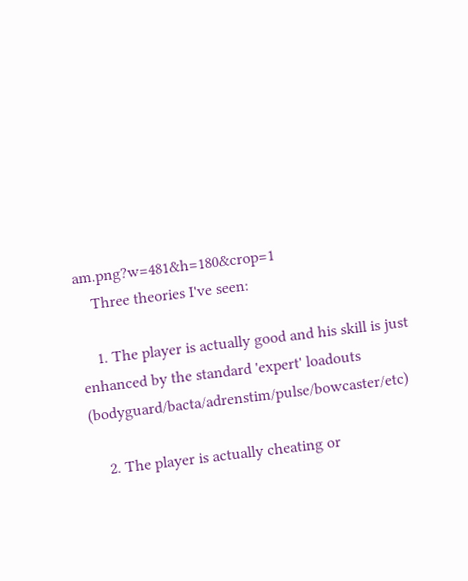am.png?w=481&h=180&crop=1
    Three theories I've seen:

    1. The player is actually good and his skill is just enhanced by the standard 'expert' loadouts (bodyguard/bacta/adrenstim/pulse/bowcaster/etc)

    2. The player is actually cheating or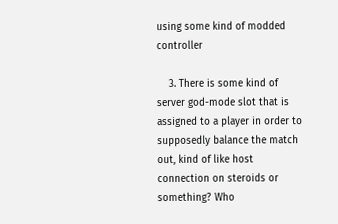using some kind of modded controller

    3. There is some kind of server god-mode slot that is assigned to a player in order to supposedly balance the match out, kind of like host connection on steroids or something? Who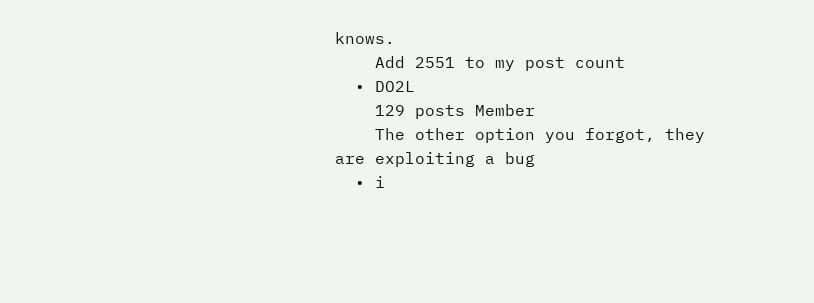knows.
    Add 2551 to my post count
  • DO2L
    129 posts Member
    The other option you forgot, they are exploiting a bug
  • i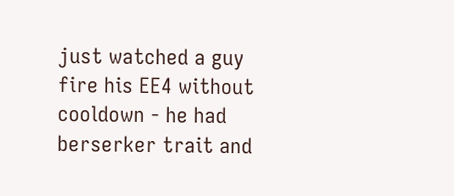just watched a guy fire his EE4 without cooldown - he had berserker trait and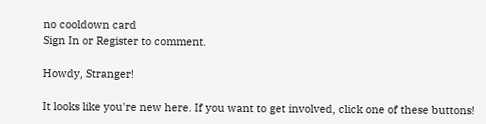no cooldown card
Sign In or Register to comment.

Howdy, Stranger!

It looks like you're new here. If you want to get involved, click one of these buttons!